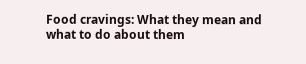Food cravings: What they mean and what to do about them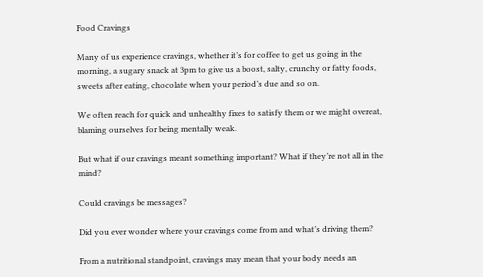Food Cravings

Many of us experience cravings, whether it’s for coffee to get us going in the morning, a sugary snack at 3pm to give us a boost, salty, crunchy or fatty foods, sweets after eating, chocolate when your period’s due and so on.

We often reach for quick and unhealthy fixes to satisfy them or we might overeat, blaming ourselves for being mentally weak.

But what if our cravings meant something important? What if they’re not all in the mind?

Could cravings be messages?

Did you ever wonder where your cravings come from and what’s driving them?

From a nutritional standpoint, cravings may mean that your body needs an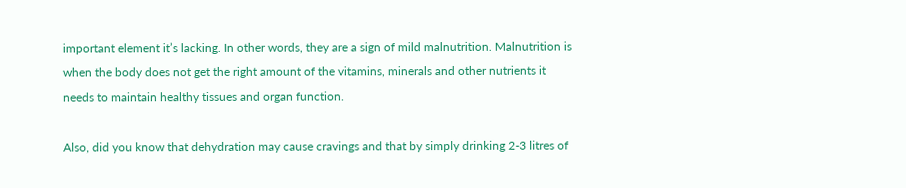important element it’s lacking. In other words, they are a sign of mild malnutrition. Malnutrition is when the body does not get the right amount of the vitamins, minerals and other nutrients it needs to maintain healthy tissues and organ function.

Also, did you know that dehydration may cause cravings and that by simply drinking 2-3 litres of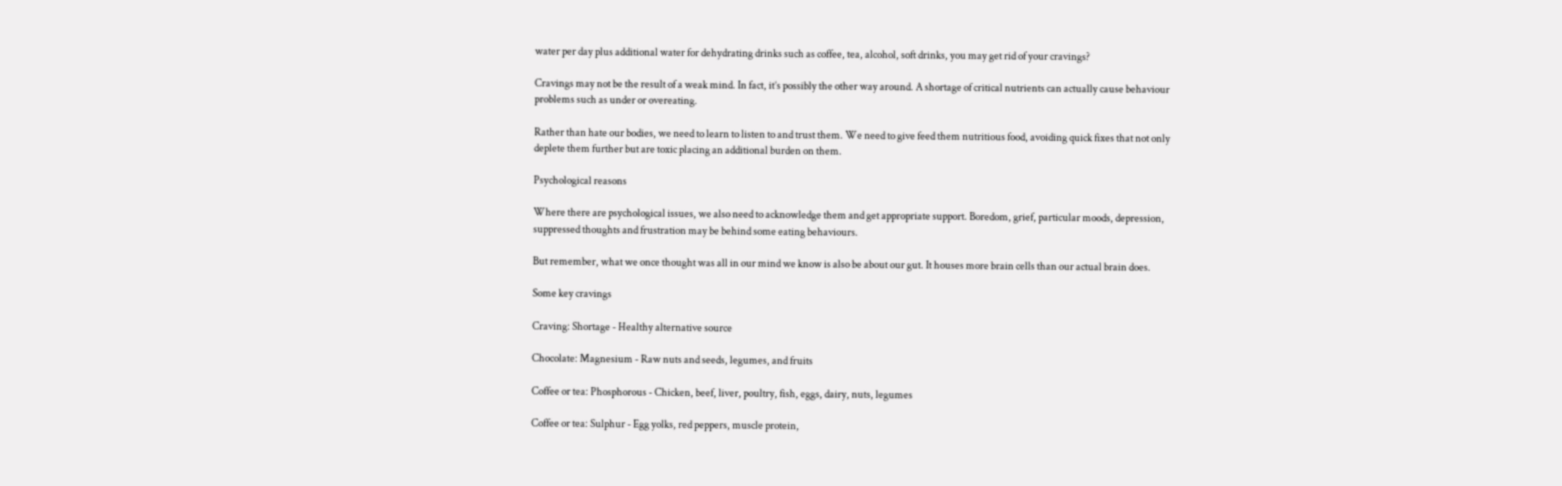water per day plus additional water for dehydrating drinks such as coffee, tea, alcohol, soft drinks, you may get rid of your cravings?

Cravings may not be the result of a weak mind. In fact, it’s possibly the other way around. A shortage of critical nutrients can actually cause behaviour problems such as under or overeating.

Rather than hate our bodies, we need to learn to listen to and trust them. We need to give feed them nutritious food, avoiding quick fixes that not only deplete them further but are toxic placing an additional burden on them.

Psychological reasons

Where there are psychological issues, we also need to acknowledge them and get appropriate support. Boredom, grief, particular moods, depression, suppressed thoughts and frustration may be behind some eating behaviours.

But remember, what we once thought was all in our mind we know is also be about our gut. It houses more brain cells than our actual brain does.

Some key cravings

Craving: Shortage - Healthy alternative source

Chocolate: Magnesium - Raw nuts and seeds, legumes, and fruits

Coffee or tea: Phosphorous - Chicken, beef, liver, poultry, fish, eggs, dairy, nuts, legumes

Coffee or tea: Sulphur - Egg yolks, red peppers, muscle protein,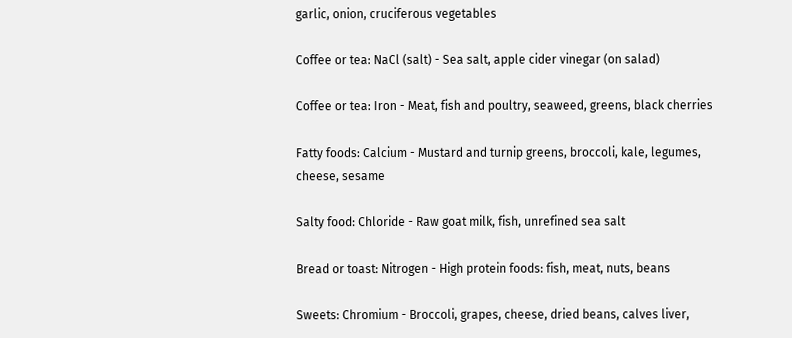garlic, onion, cruciferous vegetables

Coffee or tea: NaCl (salt) - Sea salt, apple cider vinegar (on salad)

Coffee or tea: Iron - Meat, fish and poultry, seaweed, greens, black cherries

Fatty foods: Calcium - Mustard and turnip greens, broccoli, kale, legumes, cheese, sesame

Salty food: Chloride - Raw goat milk, fish, unrefined sea salt

Bread or toast: Nitrogen - High protein foods: fish, meat, nuts, beans

Sweets: Chromium - Broccoli, grapes, cheese, dried beans, calves liver,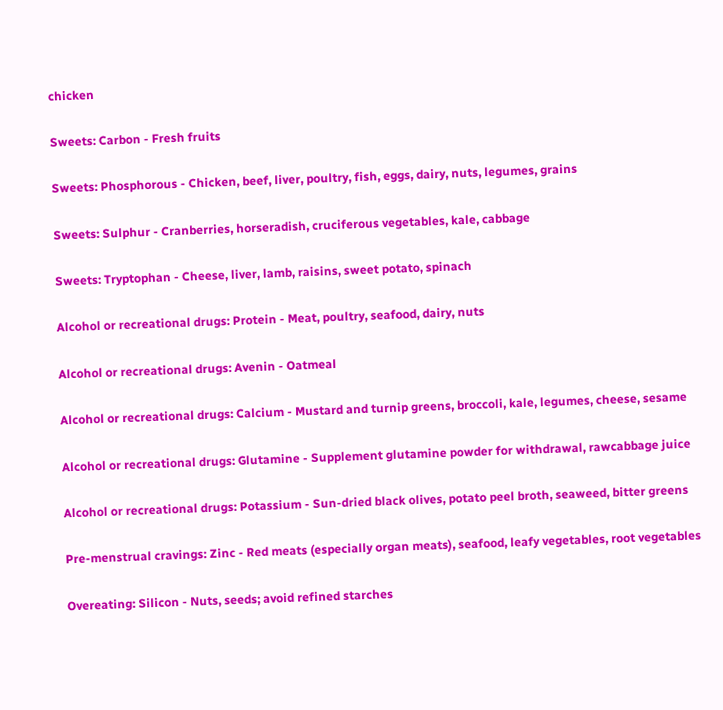chicken

Sweets: Carbon - Fresh fruits

Sweets: Phosphorous - Chicken, beef, liver, poultry, fish, eggs, dairy, nuts, legumes, grains

Sweets: Sulphur - Cranberries, horseradish, cruciferous vegetables, kale, cabbage

Sweets: Tryptophan - Cheese, liver, lamb, raisins, sweet potato, spinach

Alcohol or recreational drugs: Protein - Meat, poultry, seafood, dairy, nuts

Alcohol or recreational drugs: Avenin - Oatmeal

Alcohol or recreational drugs: Calcium - Mustard and turnip greens, broccoli, kale, legumes, cheese, sesame

Alcohol or recreational drugs: Glutamine - Supplement glutamine powder for withdrawal, rawcabbage juice

Alcohol or recreational drugs: Potassium - Sun-dried black olives, potato peel broth, seaweed, bitter greens

Pre-menstrual cravings: Zinc - Red meats (especially organ meats), seafood, leafy vegetables, root vegetables

Overeating: Silicon - Nuts, seeds; avoid refined starches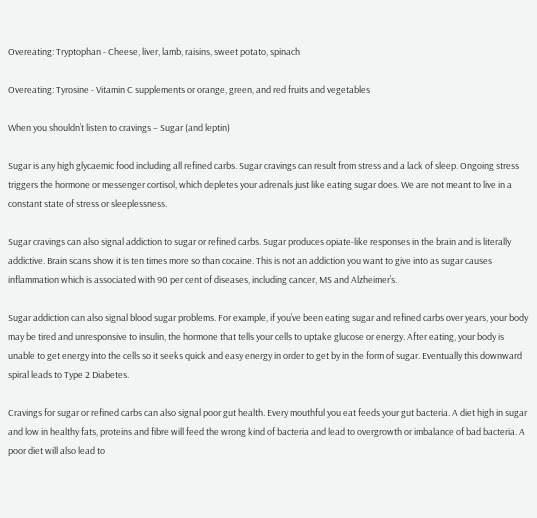Overeating: Tryptophan - Cheese, liver, lamb, raisins, sweet potato, spinach

Overeating: Tyrosine - Vitamin C supplements or orange, green, and red fruits and vegetables

When you shouldn’t listen to cravings – Sugar (and leptin)

Sugar is any high glycaemic food including all refined carbs. Sugar cravings can result from stress and a lack of sleep. Ongoing stress triggers the hormone or messenger cortisol, which depletes your adrenals just like eating sugar does. We are not meant to live in a constant state of stress or sleeplessness.

Sugar cravings can also signal addiction to sugar or refined carbs. Sugar produces opiate-like responses in the brain and is literally addictive. Brain scans show it is ten times more so than cocaine. This is not an addiction you want to give into as sugar causes inflammation which is associated with 90 per cent of diseases, including cancer, MS and Alzheimer’s.

Sugar addiction can also signal blood sugar problems. For example, if you’ve been eating sugar and refined carbs over years, your body may be tired and unresponsive to insulin, the hormone that tells your cells to uptake glucose or energy. After eating, your body is unable to get energy into the cells so it seeks quick and easy energy in order to get by in the form of sugar. Eventually this downward spiral leads to Type 2 Diabetes.

Cravings for sugar or refined carbs can also signal poor gut health. Every mouthful you eat feeds your gut bacteria. A diet high in sugar and low in healthy fats, proteins and fibre will feed the wrong kind of bacteria and lead to overgrowth or imbalance of bad bacteria. A poor diet will also lead to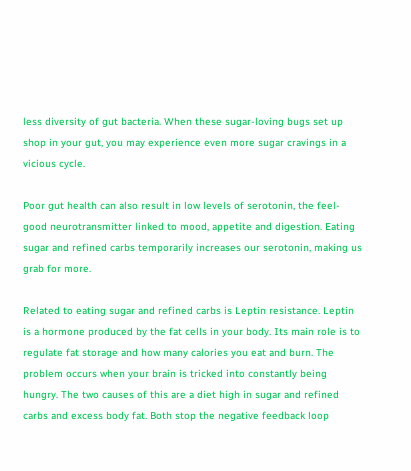less diversity of gut bacteria. When these sugar-loving bugs set up shop in your gut, you may experience even more sugar cravings in a vicious cycle.

Poor gut health can also result in low levels of serotonin, the feel-good neurotransmitter linked to mood, appetite and digestion. Eating sugar and refined carbs temporarily increases our serotonin, making us grab for more.

Related to eating sugar and refined carbs is Leptin resistance. Leptin is a hormone produced by the fat cells in your body. Its main role is to regulate fat storage and how many calories you eat and burn. The problem occurs when your brain is tricked into constantly being hungry. The two causes of this are a diet high in sugar and refined carbs and excess body fat. Both stop the negative feedback loop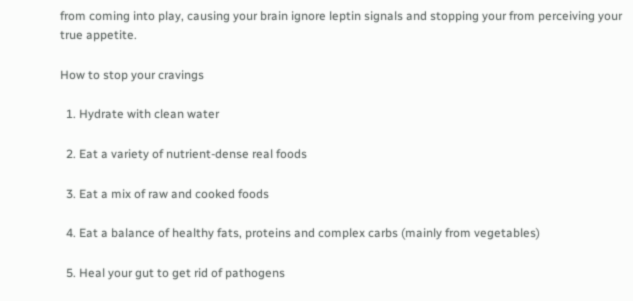from coming into play, causing your brain ignore leptin signals and stopping your from perceiving your true appetite.

How to stop your cravings

  1. Hydrate with clean water

  2. Eat a variety of nutrient-dense real foods

  3. Eat a mix of raw and cooked foods

  4. Eat a balance of healthy fats, proteins and complex carbs (mainly from vegetables)

  5. Heal your gut to get rid of pathogens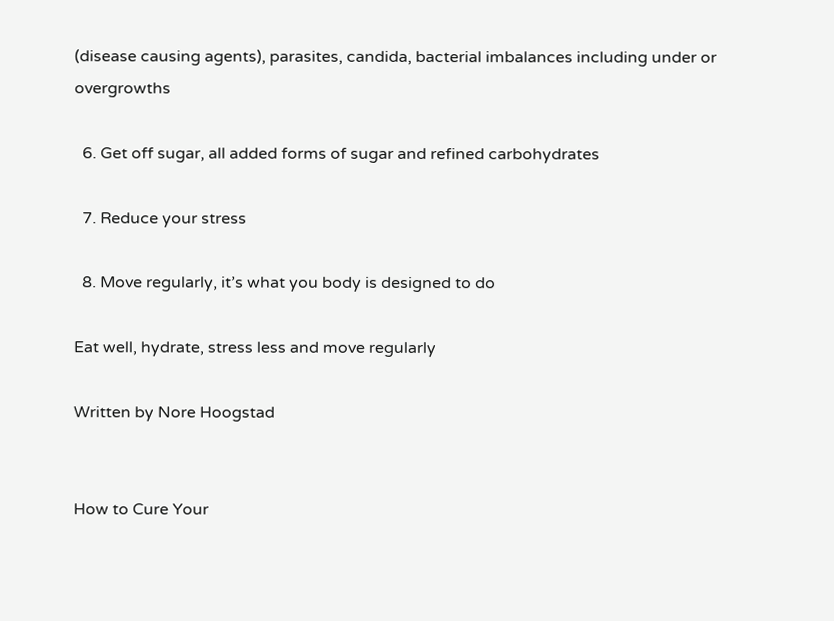(disease causing agents), parasites, candida, bacterial imbalances including under or overgrowths

  6. Get off sugar, all added forms of sugar and refined carbohydrates

  7. Reduce your stress

  8. Move regularly, it’s what you body is designed to do

Eat well, hydrate, stress less and move regularly

Written by Nore Hoogstad


How to Cure Your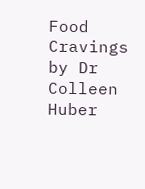Food Cravings by Dr Colleen Huber